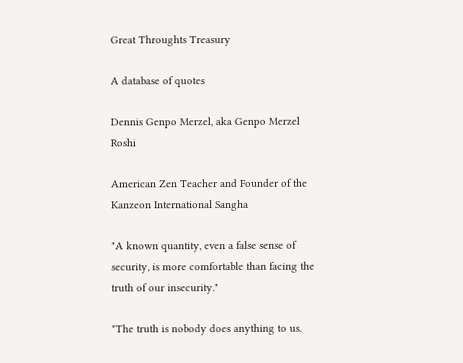Great Throughts Treasury

A database of quotes

Dennis Genpo Merzel, aka Genpo Merzel Roshi

American Zen Teacher and Founder of the Kanzeon International Sangha

"A known quantity, even a false sense of security, is more comfortable than facing the truth of our insecurity."

"The truth is nobody does anything to us.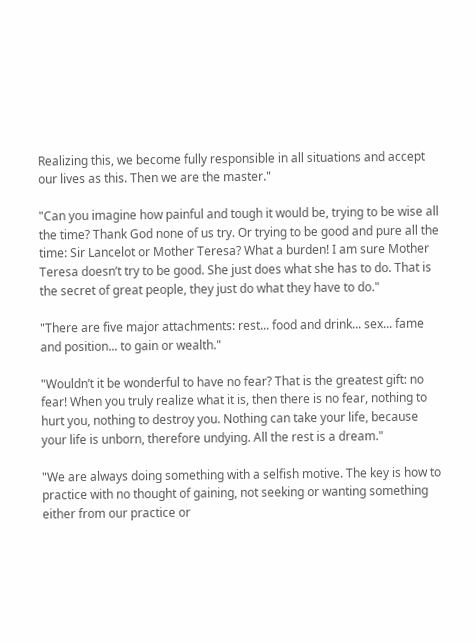Realizing this, we become fully responsible in all situations and accept our lives as this. Then we are the master."

"Can you imagine how painful and tough it would be, trying to be wise all the time? Thank God none of us try. Or trying to be good and pure all the time: Sir Lancelot or Mother Teresa? What a burden! I am sure Mother Teresa doesn’t try to be good. She just does what she has to do. That is the secret of great people, they just do what they have to do."

"There are five major attachments: rest... food and drink... sex... fame and position... to gain or wealth."

"Wouldn’t it be wonderful to have no fear? That is the greatest gift: no fear! When you truly realize what it is, then there is no fear, nothing to hurt you, nothing to destroy you. Nothing can take your life, because your life is unborn, therefore undying. All the rest is a dream."

"We are always doing something with a selfish motive. The key is how to practice with no thought of gaining, not seeking or wanting something either from our practice or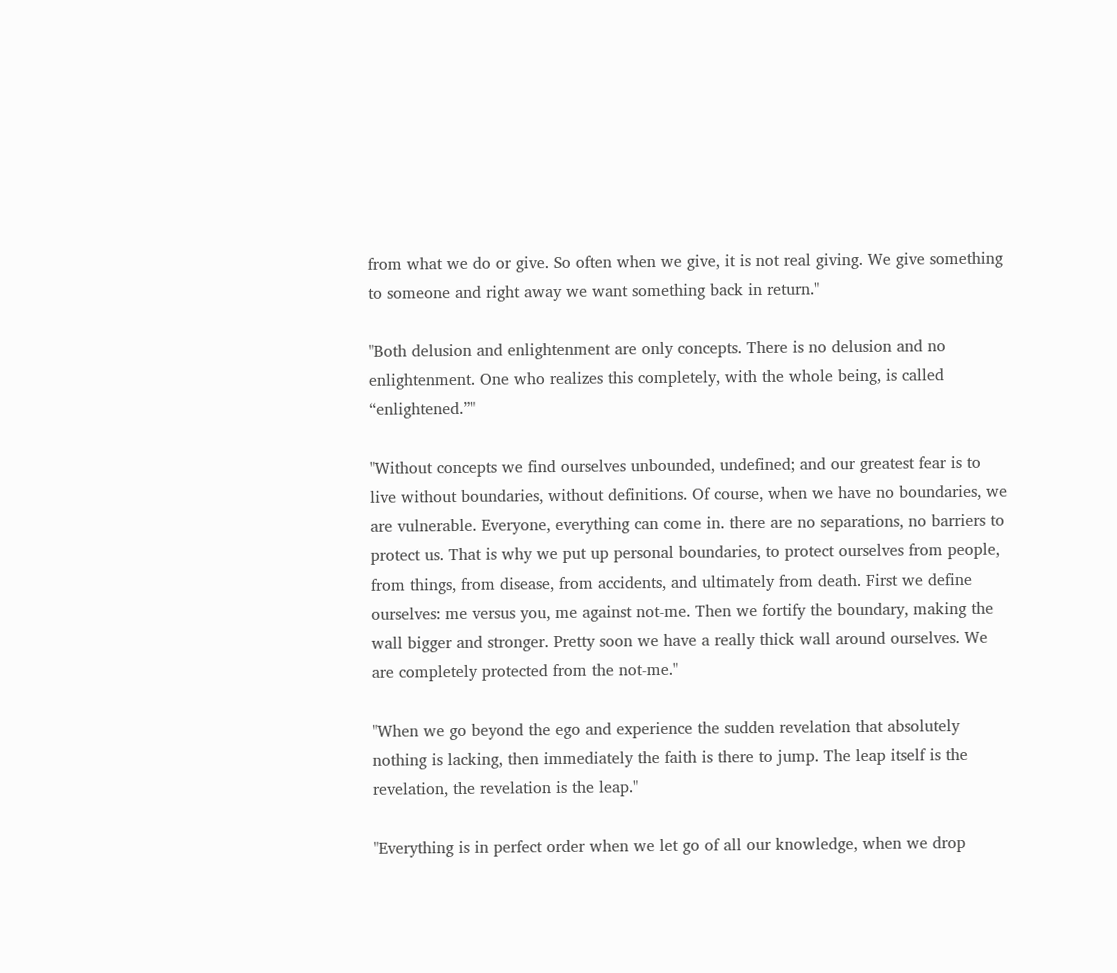from what we do or give. So often when we give, it is not real giving. We give something to someone and right away we want something back in return."

"Both delusion and enlightenment are only concepts. There is no delusion and no enlightenment. One who realizes this completely, with the whole being, is called “enlightened.”"

"Without concepts we find ourselves unbounded, undefined; and our greatest fear is to live without boundaries, without definitions. Of course, when we have no boundaries, we are vulnerable. Everyone, everything can come in. there are no separations, no barriers to protect us. That is why we put up personal boundaries, to protect ourselves from people, from things, from disease, from accidents, and ultimately from death. First we define ourselves: me versus you, me against not-me. Then we fortify the boundary, making the wall bigger and stronger. Pretty soon we have a really thick wall around ourselves. We are completely protected from the not-me."

"When we go beyond the ego and experience the sudden revelation that absolutely nothing is lacking, then immediately the faith is there to jump. The leap itself is the revelation, the revelation is the leap."

"Everything is in perfect order when we let go of all our knowledge, when we drop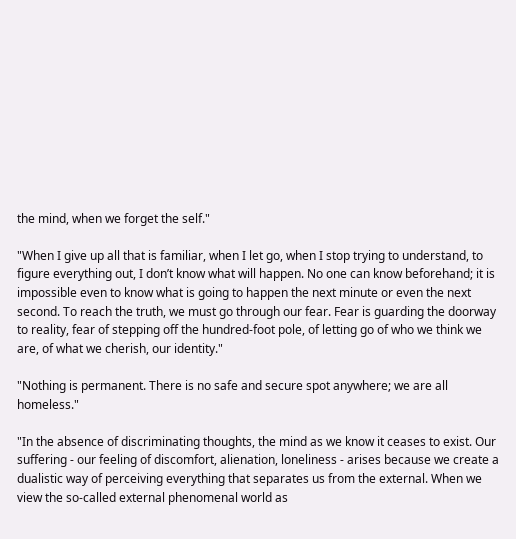the mind, when we forget the self."

"When I give up all that is familiar, when I let go, when I stop trying to understand, to figure everything out, I don’t know what will happen. No one can know beforehand; it is impossible even to know what is going to happen the next minute or even the next second. To reach the truth, we must go through our fear. Fear is guarding the doorway to reality, fear of stepping off the hundred-foot pole, of letting go of who we think we are, of what we cherish, our identity."

"Nothing is permanent. There is no safe and secure spot anywhere; we are all homeless."

"In the absence of discriminating thoughts, the mind as we know it ceases to exist. Our suffering - our feeling of discomfort, alienation, loneliness - arises because we create a dualistic way of perceiving everything that separates us from the external. When we view the so-called external phenomenal world as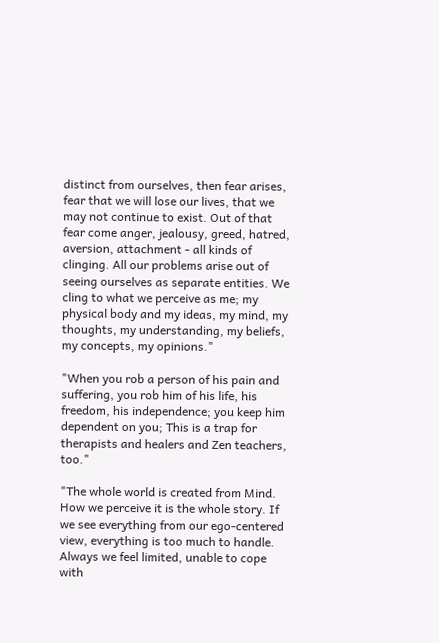distinct from ourselves, then fear arises, fear that we will lose our lives, that we may not continue to exist. Out of that fear come anger, jealousy, greed, hatred, aversion, attachment - all kinds of clinging. All our problems arise out of seeing ourselves as separate entities. We cling to what we perceive as me; my physical body and my ideas, my mind, my thoughts, my understanding, my beliefs, my concepts, my opinions."

"When you rob a person of his pain and suffering, you rob him of his life, his freedom, his independence; you keep him dependent on you; This is a trap for therapists and healers and Zen teachers, too."

"The whole world is created from Mind. How we perceive it is the whole story. If we see everything from our ego-centered view, everything is too much to handle. Always we feel limited, unable to cope with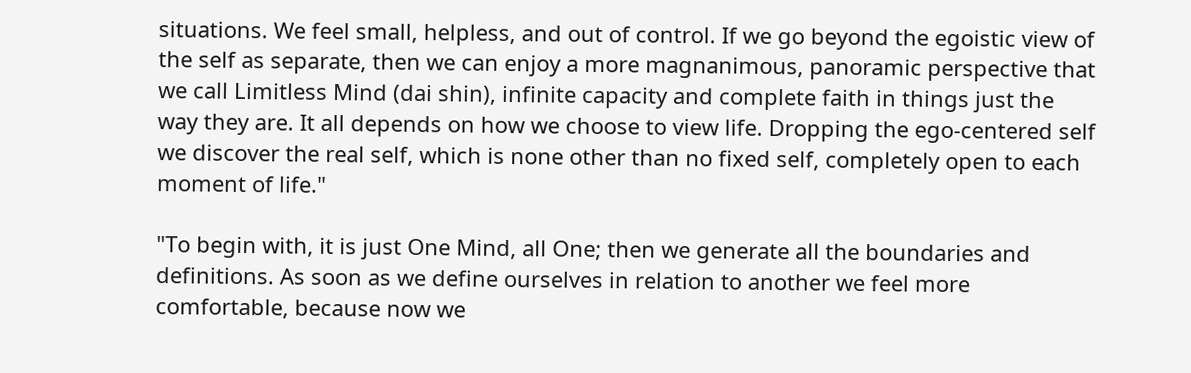situations. We feel small, helpless, and out of control. If we go beyond the egoistic view of the self as separate, then we can enjoy a more magnanimous, panoramic perspective that we call Limitless Mind (dai shin), infinite capacity and complete faith in things just the way they are. It all depends on how we choose to view life. Dropping the ego-centered self we discover the real self, which is none other than no fixed self, completely open to each moment of life."

"To begin with, it is just One Mind, all One; then we generate all the boundaries and definitions. As soon as we define ourselves in relation to another we feel more comfortable, because now we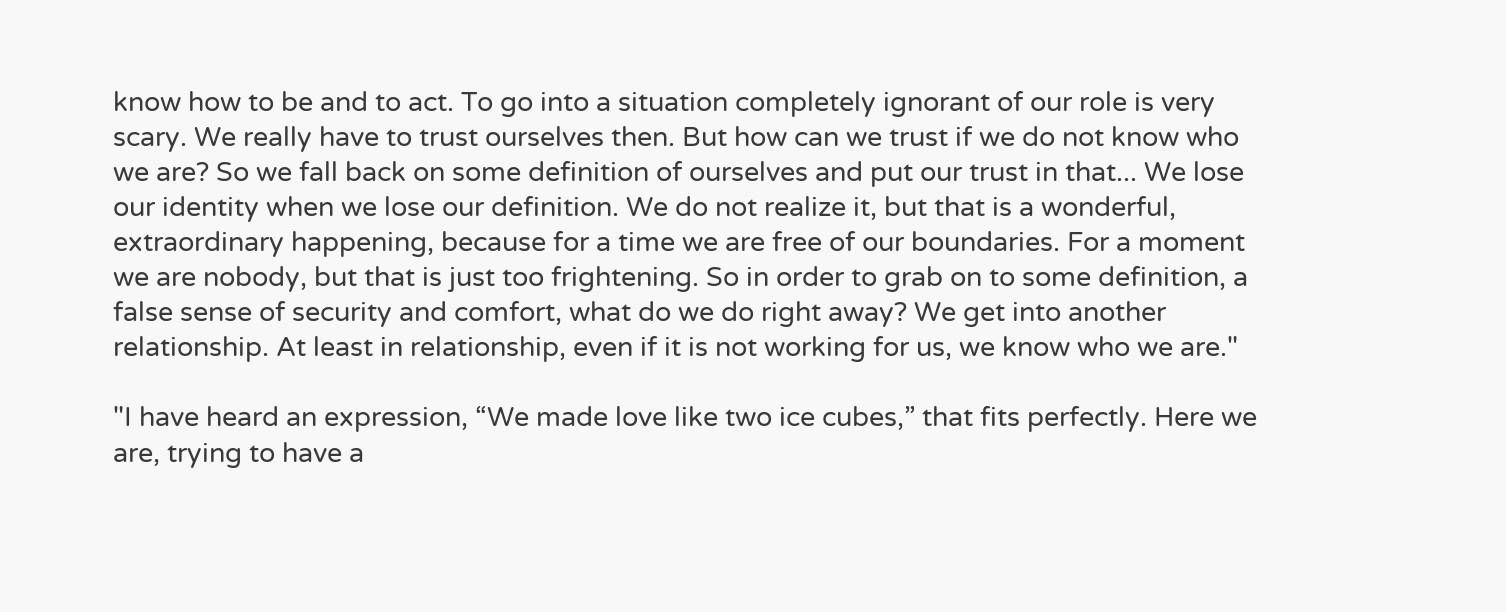know how to be and to act. To go into a situation completely ignorant of our role is very scary. We really have to trust ourselves then. But how can we trust if we do not know who we are? So we fall back on some definition of ourselves and put our trust in that... We lose our identity when we lose our definition. We do not realize it, but that is a wonderful, extraordinary happening, because for a time we are free of our boundaries. For a moment we are nobody, but that is just too frightening. So in order to grab on to some definition, a false sense of security and comfort, what do we do right away? We get into another relationship. At least in relationship, even if it is not working for us, we know who we are."

"I have heard an expression, “We made love like two ice cubes,” that fits perfectly. Here we are, trying to have a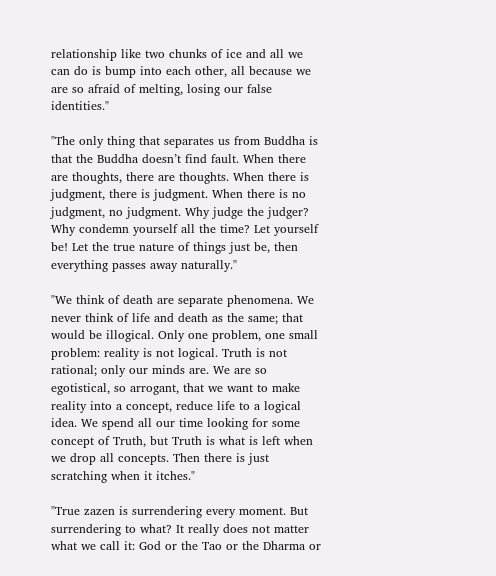relationship like two chunks of ice and all we can do is bump into each other, all because we are so afraid of melting, losing our false identities."

"The only thing that separates us from Buddha is that the Buddha doesn’t find fault. When there are thoughts, there are thoughts. When there is judgment, there is judgment. When there is no judgment, no judgment. Why judge the judger? Why condemn yourself all the time? Let yourself be! Let the true nature of things just be, then everything passes away naturally."

"We think of death are separate phenomena. We never think of life and death as the same; that would be illogical. Only one problem, one small problem: reality is not logical. Truth is not rational; only our minds are. We are so egotistical, so arrogant, that we want to make reality into a concept, reduce life to a logical idea. We spend all our time looking for some concept of Truth, but Truth is what is left when we drop all concepts. Then there is just scratching when it itches."

"True zazen is surrendering every moment. But surrendering to what? It really does not matter what we call it: God or the Tao or the Dharma or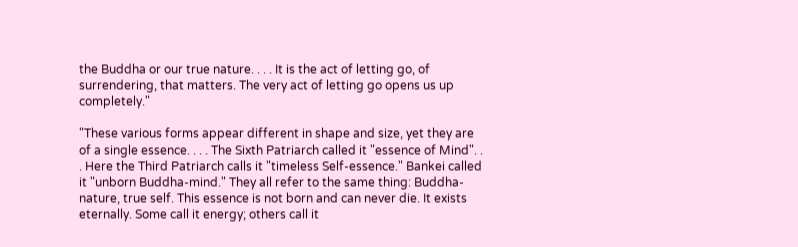the Buddha or our true nature. . . . It is the act of letting go, of surrendering, that matters. The very act of letting go opens us up completely."

"These various forms appear different in shape and size, yet they are of a single essence. . . . The Sixth Patriarch called it "essence of Mind". . . Here the Third Patriarch calls it "timeless Self-essence." Bankei called it "unborn Buddha-mind." They all refer to the same thing: Buddha-nature, true self. This essence is not born and can never die. It exists eternally. Some call it energy; others call it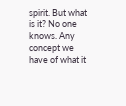spirit. But what is it? No one knows. Any concept we have of what it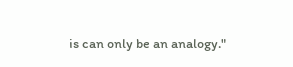is can only be an analogy."